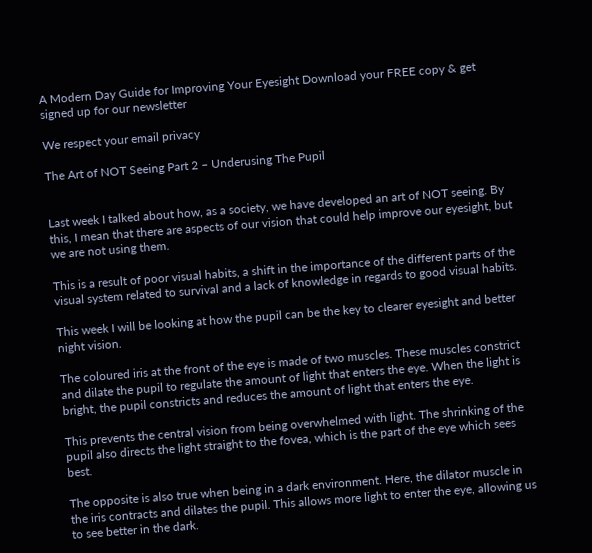A Modern Day Guide for Improving Your Eyesight Download your FREE copy & get signed up for our newsletter

We respect your email privacy

The Art of NOT Seeing Part 2 – Underusing The Pupil


Last week I talked about how, as a society, we have developed an art of NOT seeing. By this, I mean that there are aspects of our vision that could help improve our eyesight, but we are not using them.

This is a result of poor visual habits, a shift in the importance of the different parts of the visual system related to survival and a lack of knowledge in regards to good visual habits.

This week I will be looking at how the pupil can be the key to clearer eyesight and better night vision.

The coloured iris at the front of the eye is made of two muscles. These muscles constrict and dilate the pupil to regulate the amount of light that enters the eye. When the light is bright, the pupil constricts and reduces the amount of light that enters the eye.

This prevents the central vision from being overwhelmed with light. The shrinking of the pupil also directs the light straight to the fovea, which is the part of the eye which sees best.

The opposite is also true when being in a dark environment. Here, the dilator muscle in the iris contracts and dilates the pupil. This allows more light to enter the eye, allowing us to see better in the dark.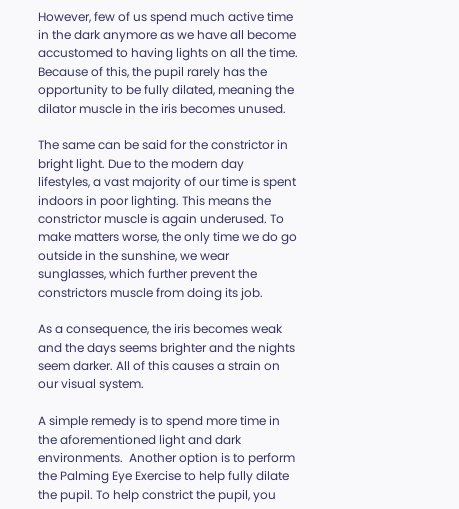However, few of us spend much active time in the dark anymore as we have all become accustomed to having lights on all the time. Because of this, the pupil rarely has the opportunity to be fully dilated, meaning the dilator muscle in the iris becomes unused.

The same can be said for the constrictor in bright light. Due to the modern day lifestyles, a vast majority of our time is spent indoors in poor lighting. This means the constrictor muscle is again underused. To make matters worse, the only time we do go outside in the sunshine, we wear sunglasses, which further prevent the constrictors muscle from doing its job.

As a consequence, the iris becomes weak and the days seems brighter and the nights seem darker. All of this causes a strain on our visual system.

A simple remedy is to spend more time in the aforementioned light and dark environments.  Another option is to perform the Palming Eye Exercise to help fully dilate the pupil. To help constrict the pupil, you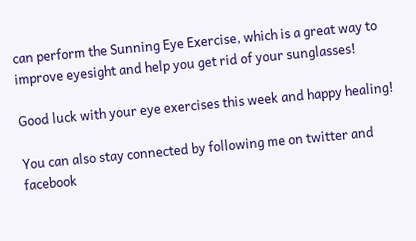can perform the Sunning Eye Exercise, which is a great way to improve eyesight and help you get rid of your sunglasses!

Good luck with your eye exercises this week and happy healing!

You can also stay connected by following me on twitter and facebook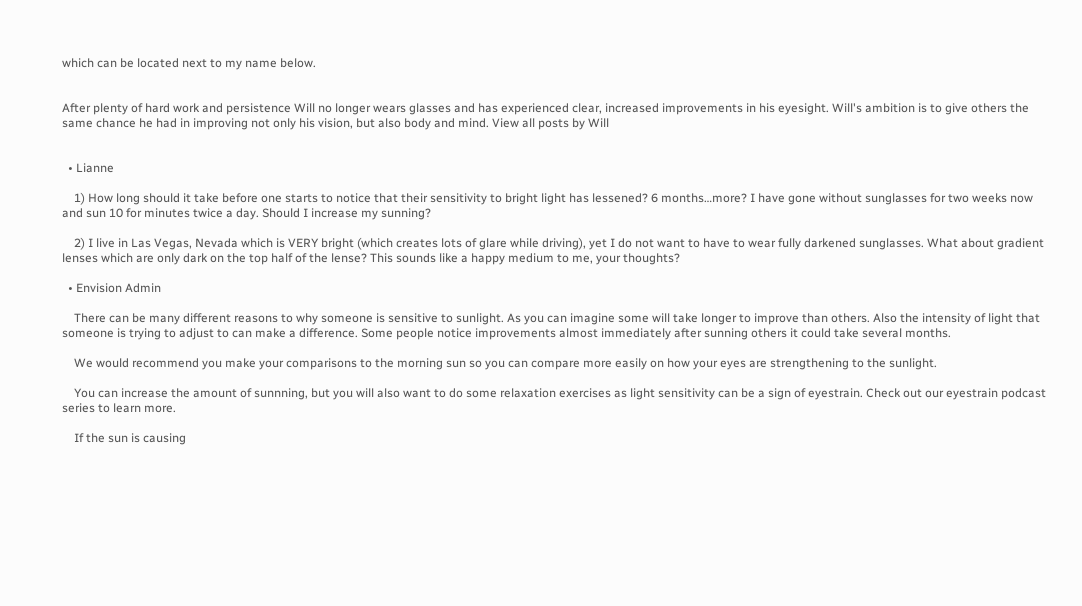which can be located next to my name below.


After plenty of hard work and persistence Will no longer wears glasses and has experienced clear, increased improvements in his eyesight. Will's ambition is to give others the same chance he had in improving not only his vision, but also body and mind. View all posts by Will


  • Lianne

    1) How long should it take before one starts to notice that their sensitivity to bright light has lessened? 6 months…more? I have gone without sunglasses for two weeks now and sun 10 for minutes twice a day. Should I increase my sunning?

    2) I live in Las Vegas, Nevada which is VERY bright (which creates lots of glare while driving), yet I do not want to have to wear fully darkened sunglasses. What about gradient lenses which are only dark on the top half of the lense? This sounds like a happy medium to me, your thoughts?

  • Envision Admin

    There can be many different reasons to why someone is sensitive to sunlight. As you can imagine some will take longer to improve than others. Also the intensity of light that someone is trying to adjust to can make a difference. Some people notice improvements almost immediately after sunning others it could take several months.

    We would recommend you make your comparisons to the morning sun so you can compare more easily on how your eyes are strengthening to the sunlight.

    You can increase the amount of sunnning, but you will also want to do some relaxation exercises as light sensitivity can be a sign of eyestrain. Check out our eyestrain podcast series to learn more.

    If the sun is causing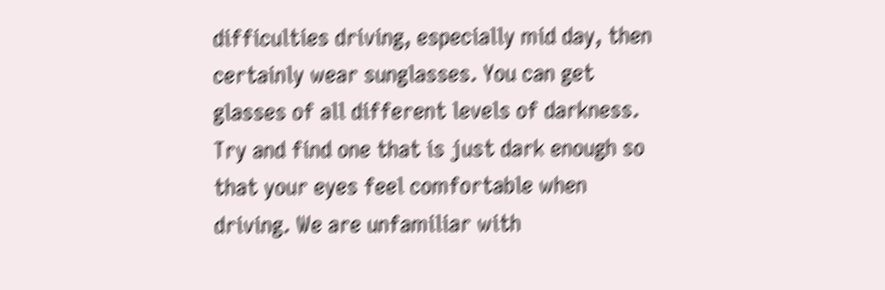difficulties driving, especially mid day, then certainly wear sunglasses. You can get glasses of all different levels of darkness. Try and find one that is just dark enough so that your eyes feel comfortable when driving. We are unfamiliar with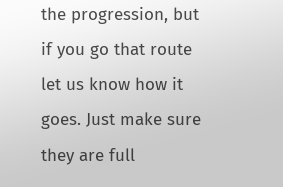the progression, but if you go that route let us know how it goes. Just make sure they are full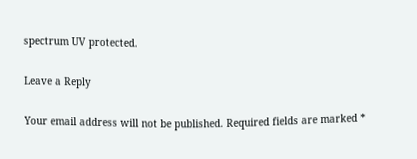spectrum UV protected.

Leave a Reply

Your email address will not be published. Required fields are marked *